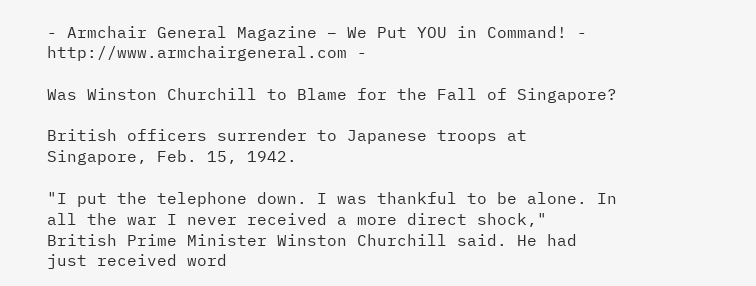- Armchair General Magazine – We Put YOU in Command! - http://www.armchairgeneral.com -

Was Winston Churchill to Blame for the Fall of Singapore?

British officers surrender to Japanese troops at Singapore, Feb. 15, 1942.

"I put the telephone down. I was thankful to be alone. In all the war I never received a more direct shock," British Prime Minister Winston Churchill said. He had just received word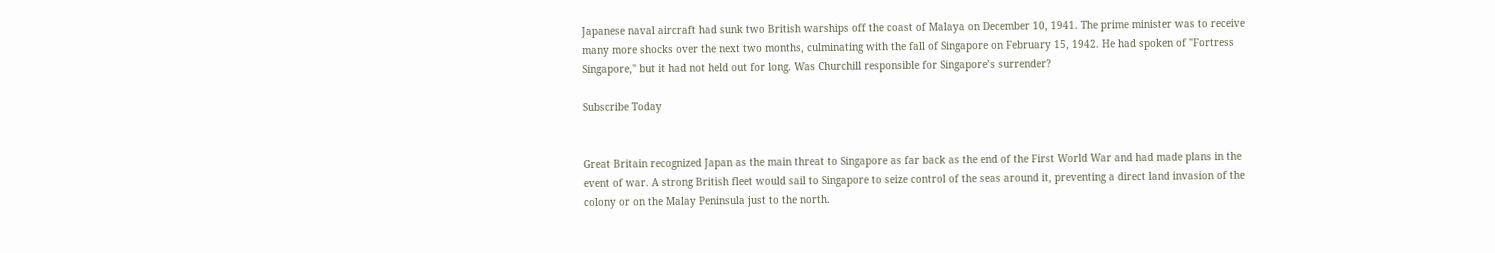Japanese naval aircraft had sunk two British warships off the coast of Malaya on December 10, 1941. The prime minister was to receive many more shocks over the next two months, culminating with the fall of Singapore on February 15, 1942. He had spoken of "Fortress Singapore," but it had not held out for long. Was Churchill responsible for Singapore’s surrender?

Subscribe Today


Great Britain recognized Japan as the main threat to Singapore as far back as the end of the First World War and had made plans in the event of war. A strong British fleet would sail to Singapore to seize control of the seas around it, preventing a direct land invasion of the colony or on the Malay Peninsula just to the north.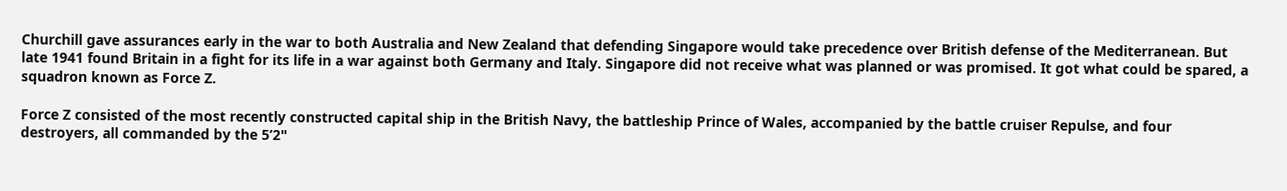Churchill gave assurances early in the war to both Australia and New Zealand that defending Singapore would take precedence over British defense of the Mediterranean. But late 1941 found Britain in a fight for its life in a war against both Germany and Italy. Singapore did not receive what was planned or was promised. It got what could be spared, a squadron known as Force Z.

Force Z consisted of the most recently constructed capital ship in the British Navy, the battleship Prince of Wales, accompanied by the battle cruiser Repulse, and four destroyers, all commanded by the 5’2"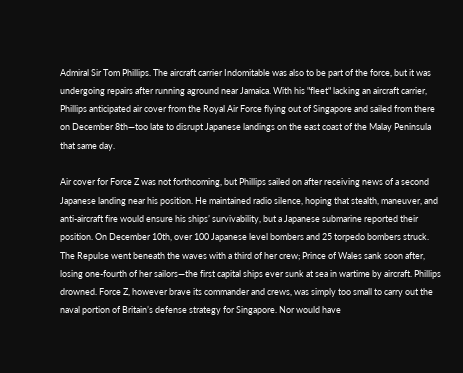Admiral Sir Tom Phillips. The aircraft carrier Indomitable was also to be part of the force, but it was undergoing repairs after running aground near Jamaica. With his "fleet" lacking an aircraft carrier, Phillips anticipated air cover from the Royal Air Force flying out of Singapore and sailed from there on December 8th—too late to disrupt Japanese landings on the east coast of the Malay Peninsula that same day.

Air cover for Force Z was not forthcoming, but Phillips sailed on after receiving news of a second Japanese landing near his position. He maintained radio silence, hoping that stealth, maneuver, and anti-aircraft fire would ensure his ships’ survivability, but a Japanese submarine reported their position. On December 10th, over 100 Japanese level bombers and 25 torpedo bombers struck. The Repulse went beneath the waves with a third of her crew; Prince of Wales sank soon after, losing one-fourth of her sailors—the first capital ships ever sunk at sea in wartime by aircraft. Phillips drowned. Force Z, however brave its commander and crews, was simply too small to carry out the naval portion of Britain’s defense strategy for Singapore. Nor would have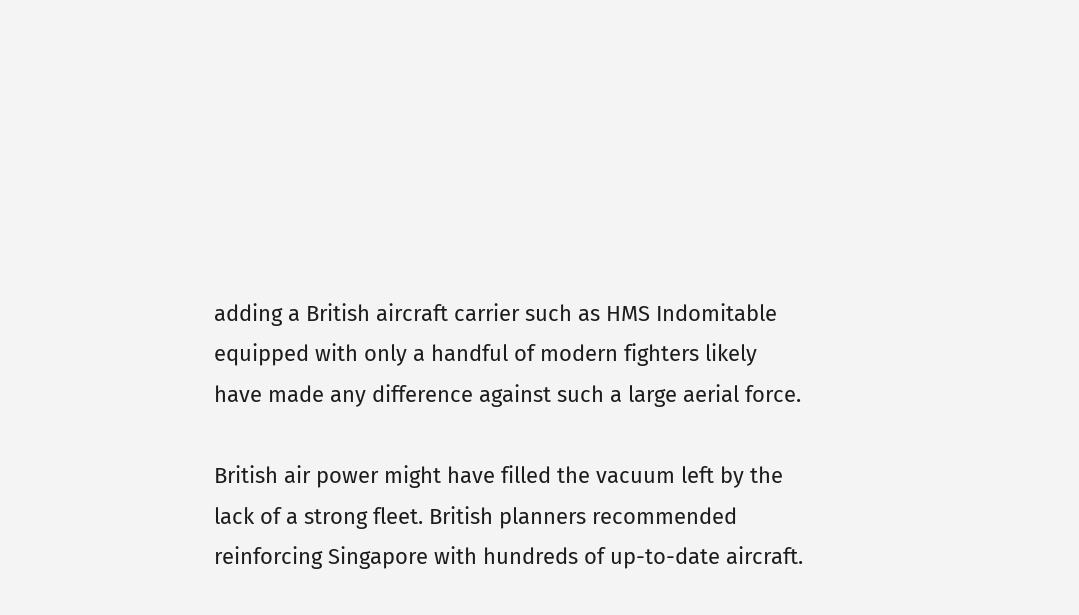adding a British aircraft carrier such as HMS Indomitable equipped with only a handful of modern fighters likely have made any difference against such a large aerial force.

British air power might have filled the vacuum left by the lack of a strong fleet. British planners recommended reinforcing Singapore with hundreds of up-to-date aircraft.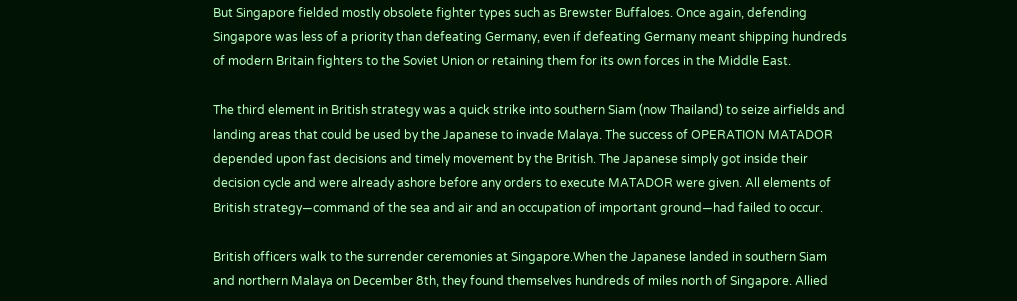But Singapore fielded mostly obsolete fighter types such as Brewster Buffaloes. Once again, defending Singapore was less of a priority than defeating Germany, even if defeating Germany meant shipping hundreds of modern Britain fighters to the Soviet Union or retaining them for its own forces in the Middle East.

The third element in British strategy was a quick strike into southern Siam (now Thailand) to seize airfields and landing areas that could be used by the Japanese to invade Malaya. The success of OPERATION MATADOR depended upon fast decisions and timely movement by the British. The Japanese simply got inside their decision cycle and were already ashore before any orders to execute MATADOR were given. All elements of British strategy—command of the sea and air and an occupation of important ground—had failed to occur.

British officers walk to the surrender ceremonies at Singapore.When the Japanese landed in southern Siam and northern Malaya on December 8th, they found themselves hundreds of miles north of Singapore. Allied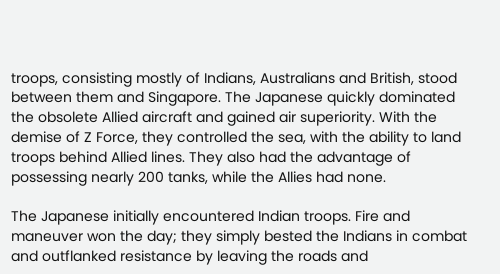troops, consisting mostly of Indians, Australians and British, stood between them and Singapore. The Japanese quickly dominated the obsolete Allied aircraft and gained air superiority. With the demise of Z Force, they controlled the sea, with the ability to land troops behind Allied lines. They also had the advantage of possessing nearly 200 tanks, while the Allies had none.

The Japanese initially encountered Indian troops. Fire and maneuver won the day; they simply bested the Indians in combat and outflanked resistance by leaving the roads and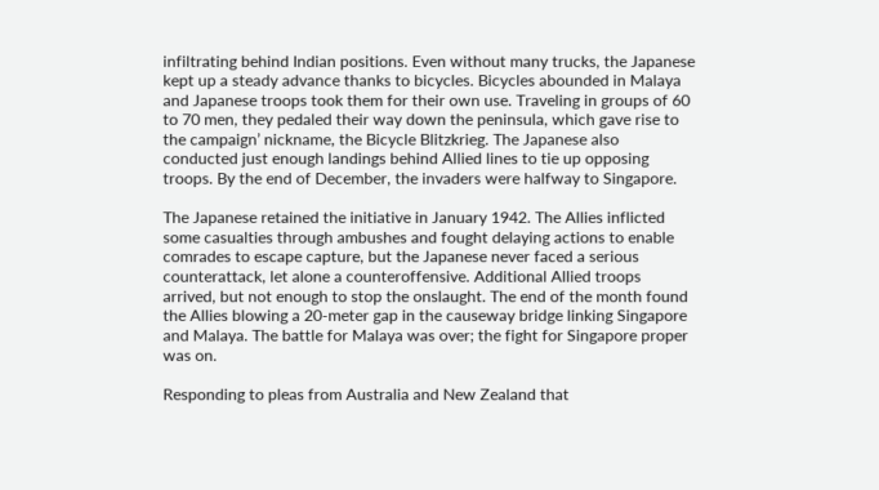infiltrating behind Indian positions. Even without many trucks, the Japanese kept up a steady advance thanks to bicycles. Bicycles abounded in Malaya and Japanese troops took them for their own use. Traveling in groups of 60 to 70 men, they pedaled their way down the peninsula, which gave rise to the campaign’ nickname, the Bicycle Blitzkrieg. The Japanese also conducted just enough landings behind Allied lines to tie up opposing troops. By the end of December, the invaders were halfway to Singapore.

The Japanese retained the initiative in January 1942. The Allies inflicted some casualties through ambushes and fought delaying actions to enable comrades to escape capture, but the Japanese never faced a serious counterattack, let alone a counteroffensive. Additional Allied troops arrived, but not enough to stop the onslaught. The end of the month found the Allies blowing a 20-meter gap in the causeway bridge linking Singapore and Malaya. The battle for Malaya was over; the fight for Singapore proper was on.

Responding to pleas from Australia and New Zealand that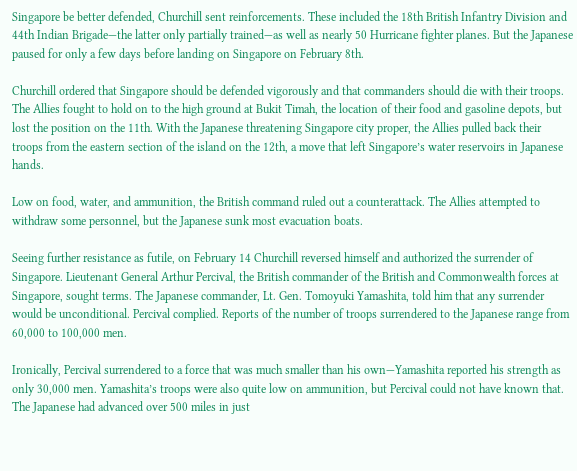Singapore be better defended, Churchill sent reinforcements. These included the 18th British Infantry Division and 44th Indian Brigade—the latter only partially trained—as well as nearly 50 Hurricane fighter planes. But the Japanese paused for only a few days before landing on Singapore on February 8th.

Churchill ordered that Singapore should be defended vigorously and that commanders should die with their troops. The Allies fought to hold on to the high ground at Bukit Timah, the location of their food and gasoline depots, but lost the position on the 11th. With the Japanese threatening Singapore city proper, the Allies pulled back their troops from the eastern section of the island on the 12th, a move that left Singapore’s water reservoirs in Japanese hands.

Low on food, water, and ammunition, the British command ruled out a counterattack. The Allies attempted to withdraw some personnel, but the Japanese sunk most evacuation boats.

Seeing further resistance as futile, on February 14 Churchill reversed himself and authorized the surrender of Singapore. Lieutenant General Arthur Percival, the British commander of the British and Commonwealth forces at Singapore, sought terms. The Japanese commander, Lt. Gen. Tomoyuki Yamashita, told him that any surrender would be unconditional. Percival complied. Reports of the number of troops surrendered to the Japanese range from 60,000 to 100,000 men.

Ironically, Percival surrendered to a force that was much smaller than his own—Yamashita reported his strength as only 30,000 men. Yamashita’s troops were also quite low on ammunition, but Percival could not have known that. The Japanese had advanced over 500 miles in just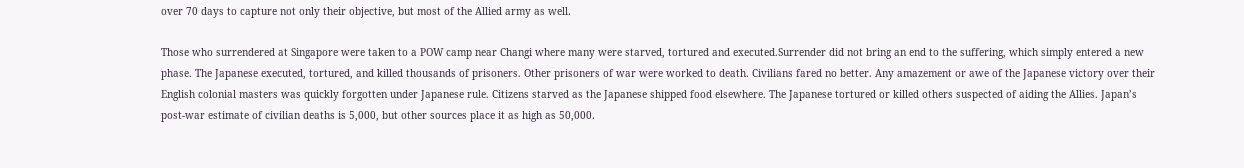over 70 days to capture not only their objective, but most of the Allied army as well.

Those who surrendered at Singapore were taken to a POW camp near Changi where many were starved, tortured and executed.Surrender did not bring an end to the suffering, which simply entered a new phase. The Japanese executed, tortured, and killed thousands of prisoners. Other prisoners of war were worked to death. Civilians fared no better. Any amazement or awe of the Japanese victory over their English colonial masters was quickly forgotten under Japanese rule. Citizens starved as the Japanese shipped food elsewhere. The Japanese tortured or killed others suspected of aiding the Allies. Japan’s post-war estimate of civilian deaths is 5,000, but other sources place it as high as 50,000.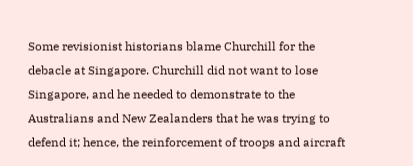Some revisionist historians blame Churchill for the debacle at Singapore. Churchill did not want to lose Singapore, and he needed to demonstrate to the Australians and New Zealanders that he was trying to defend it; hence, the reinforcement of troops and aircraft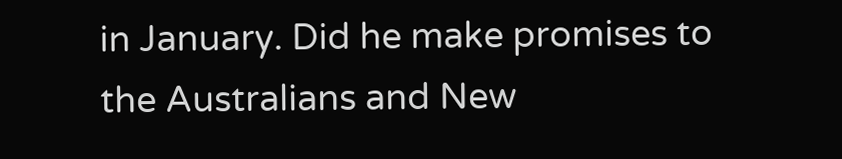in January. Did he make promises to the Australians and New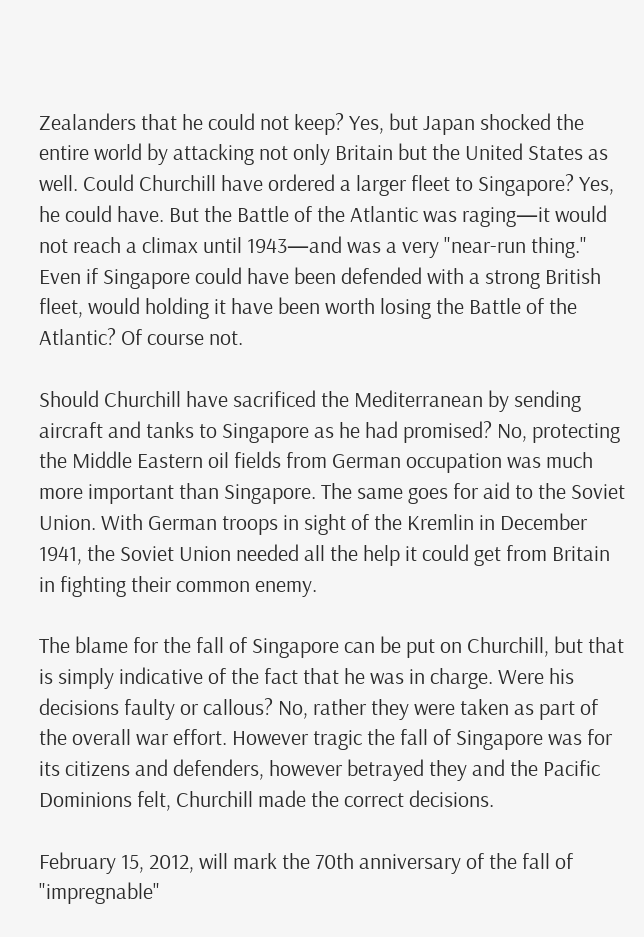Zealanders that he could not keep? Yes, but Japan shocked the entire world by attacking not only Britain but the United States as well. Could Churchill have ordered a larger fleet to Singapore? Yes, he could have. But the Battle of the Atlantic was raging—it would not reach a climax until 1943—and was a very "near-run thing." Even if Singapore could have been defended with a strong British fleet, would holding it have been worth losing the Battle of the Atlantic? Of course not.

Should Churchill have sacrificed the Mediterranean by sending aircraft and tanks to Singapore as he had promised? No, protecting the Middle Eastern oil fields from German occupation was much more important than Singapore. The same goes for aid to the Soviet Union. With German troops in sight of the Kremlin in December 1941, the Soviet Union needed all the help it could get from Britain in fighting their common enemy.

The blame for the fall of Singapore can be put on Churchill, but that is simply indicative of the fact that he was in charge. Were his decisions faulty or callous? No, rather they were taken as part of the overall war effort. However tragic the fall of Singapore was for its citizens and defenders, however betrayed they and the Pacific Dominions felt, Churchill made the correct decisions.

February 15, 2012, will mark the 70th anniversary of the fall of "impregnable"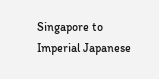Singapore to Imperial Japanese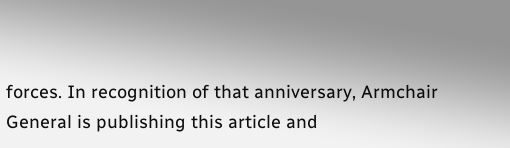forces. In recognition of that anniversary, Armchair General is publishing this article and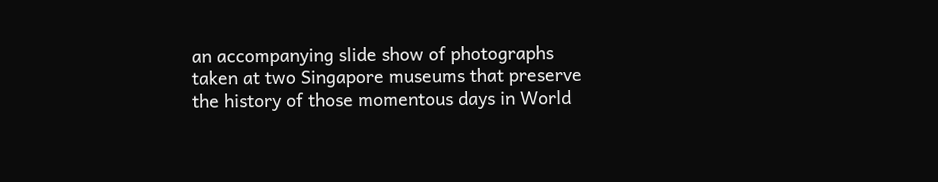an accompanying slide show of photographs taken at two Singapore museums that preserve the history of those momentous days in World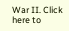War II. Click here to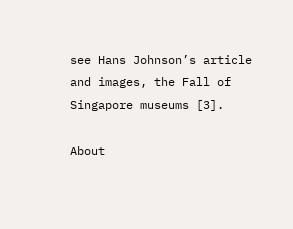see Hans Johnson’s article and images, the Fall of Singapore museums [3].

About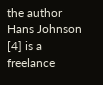the author
Hans Johnson [4] is a freelance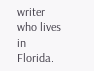writer who lives in Florida.